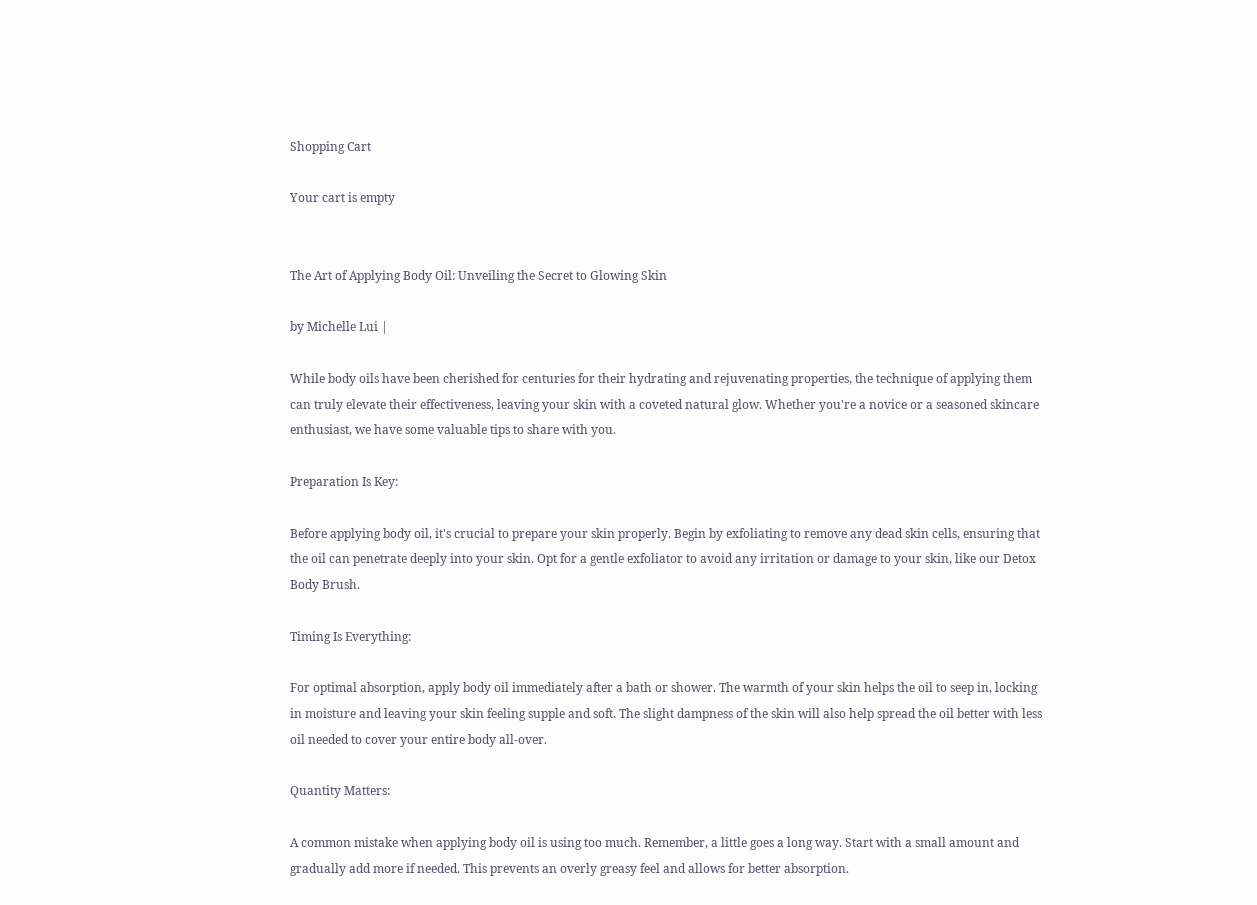Shopping Cart

Your cart is empty


The Art of Applying Body Oil: Unveiling the Secret to Glowing Skin

by Michelle Lui |

While body oils have been cherished for centuries for their hydrating and rejuvenating properties, the technique of applying them can truly elevate their effectiveness, leaving your skin with a coveted natural glow. Whether you're a novice or a seasoned skincare enthusiast, we have some valuable tips to share with you.

Preparation Is Key:

Before applying body oil, it's crucial to prepare your skin properly. Begin by exfoliating to remove any dead skin cells, ensuring that the oil can penetrate deeply into your skin. Opt for a gentle exfoliator to avoid any irritation or damage to your skin, like our Detox Body Brush.

Timing Is Everything:

For optimal absorption, apply body oil immediately after a bath or shower. The warmth of your skin helps the oil to seep in, locking in moisture and leaving your skin feeling supple and soft. The slight dampness of the skin will also help spread the oil better with less oil needed to cover your entire body all-over.

Quantity Matters:

A common mistake when applying body oil is using too much. Remember, a little goes a long way. Start with a small amount and gradually add more if needed. This prevents an overly greasy feel and allows for better absorption.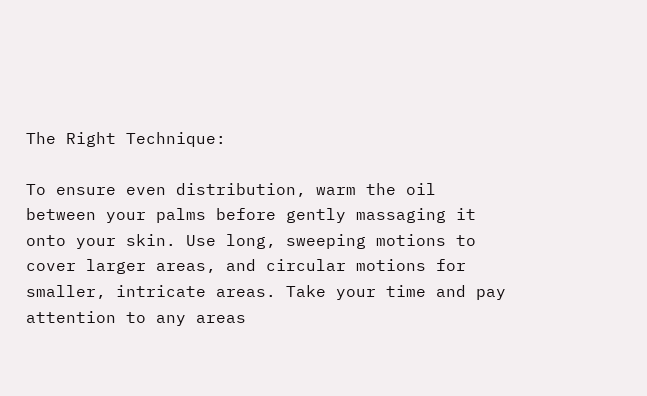The Right Technique:

To ensure even distribution, warm the oil between your palms before gently massaging it onto your skin. Use long, sweeping motions to cover larger areas, and circular motions for smaller, intricate areas. Take your time and pay attention to any areas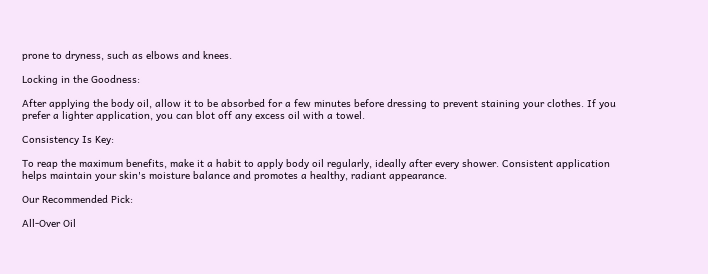prone to dryness, such as elbows and knees.

Locking in the Goodness:

After applying the body oil, allow it to be absorbed for a few minutes before dressing to prevent staining your clothes. If you prefer a lighter application, you can blot off any excess oil with a towel.

Consistency Is Key:

To reap the maximum benefits, make it a habit to apply body oil regularly, ideally after every shower. Consistent application helps maintain your skin's moisture balance and promotes a healthy, radiant appearance.

Our Recommended Pick:

All-Over Oil